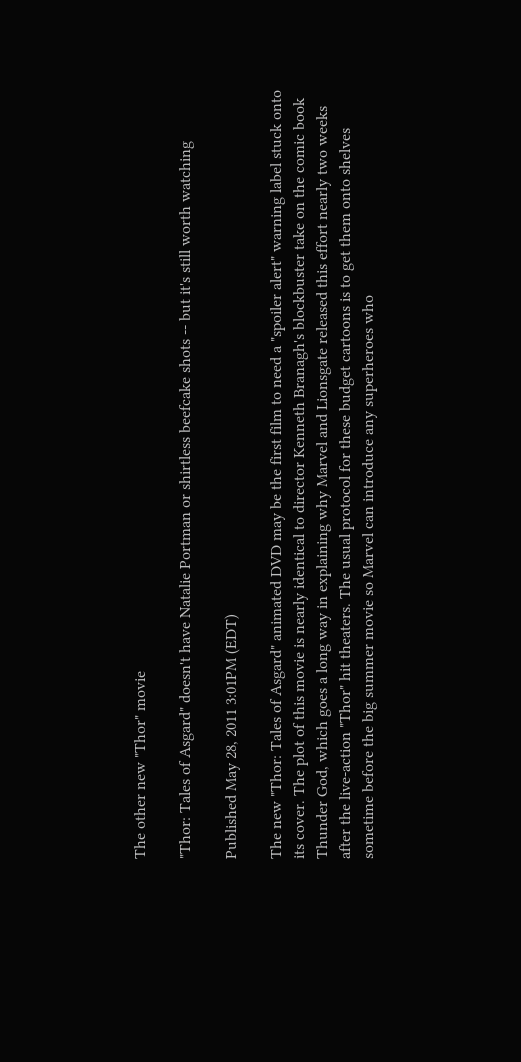The other new "Thor" movie

"Thor: Tales of Asgard" doesn't have Natalie Portman or shirtless beefcake shots -- but it's still worth watching

Published May 28, 2011 3:01PM (EDT)

The new "Thor: Tales of Asgard" animated DVD may be the first film to need a "spoiler alert" warning label stuck onto its cover. The plot of this movie is nearly identical to director Kenneth Branagh's blockbuster take on the comic book Thunder God, which goes a long way in explaining why Marvel and Lionsgate released this effort nearly two weeks after the live-action "Thor" hit theaters. The usual protocol for these budget cartoons is to get them onto shelves sometime before the big summer movie so Marvel can introduce any superheroes who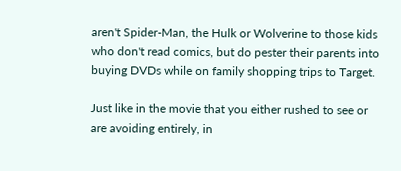aren't Spider-Man, the Hulk or Wolverine to those kids who don't read comics, but do pester their parents into buying DVDs while on family shopping trips to Target.

Just like in the movie that you either rushed to see or are avoiding entirely, in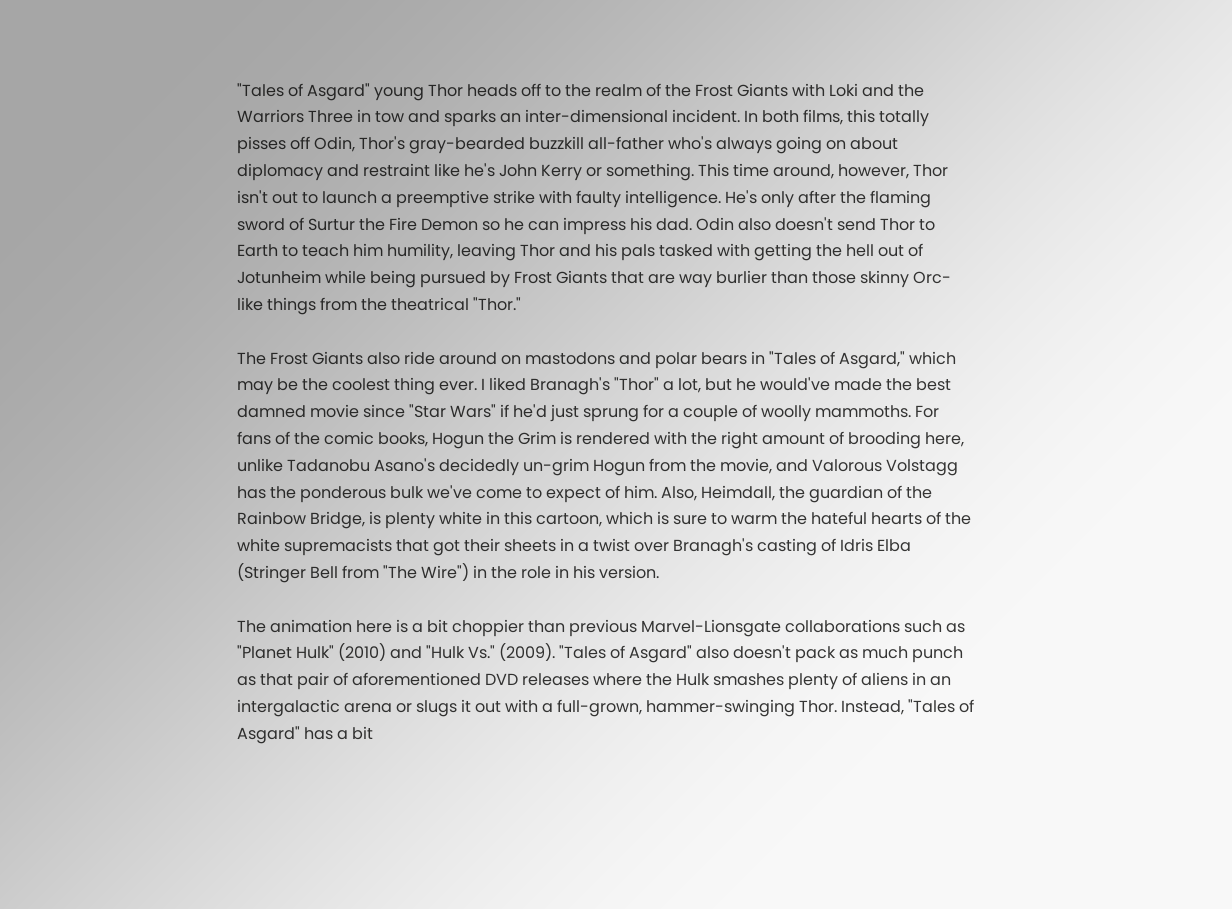"Tales of Asgard" young Thor heads off to the realm of the Frost Giants with Loki and the Warriors Three in tow and sparks an inter-dimensional incident. In both films, this totally pisses off Odin, Thor's gray-bearded buzzkill all-father who's always going on about diplomacy and restraint like he's John Kerry or something. This time around, however, Thor isn't out to launch a preemptive strike with faulty intelligence. He's only after the flaming sword of Surtur the Fire Demon so he can impress his dad. Odin also doesn't send Thor to Earth to teach him humility, leaving Thor and his pals tasked with getting the hell out of Jotunheim while being pursued by Frost Giants that are way burlier than those skinny Orc-like things from the theatrical "Thor."

The Frost Giants also ride around on mastodons and polar bears in "Tales of Asgard," which may be the coolest thing ever. I liked Branagh's "Thor" a lot, but he would've made the best damned movie since "Star Wars" if he'd just sprung for a couple of woolly mammoths. For fans of the comic books, Hogun the Grim is rendered with the right amount of brooding here, unlike Tadanobu Asano's decidedly un-grim Hogun from the movie, and Valorous Volstagg has the ponderous bulk we've come to expect of him. Also, Heimdall, the guardian of the Rainbow Bridge, is plenty white in this cartoon, which is sure to warm the hateful hearts of the white supremacists that got their sheets in a twist over Branagh's casting of Idris Elba (Stringer Bell from "The Wire") in the role in his version.

The animation here is a bit choppier than previous Marvel-Lionsgate collaborations such as "Planet Hulk" (2010) and "Hulk Vs." (2009). "Tales of Asgard" also doesn't pack as much punch as that pair of aforementioned DVD releases where the Hulk smashes plenty of aliens in an intergalactic arena or slugs it out with a full-grown, hammer-swinging Thor. Instead, "Tales of Asgard" has a bit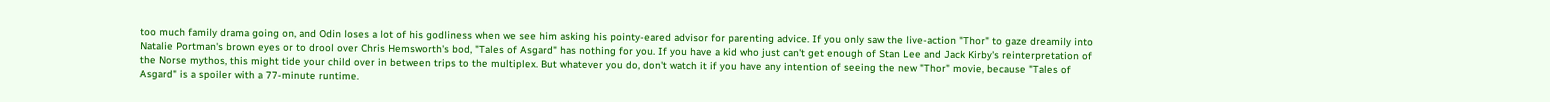too much family drama going on, and Odin loses a lot of his godliness when we see him asking his pointy-eared advisor for parenting advice. If you only saw the live-action "Thor" to gaze dreamily into Natalie Portman's brown eyes or to drool over Chris Hemsworth's bod, "Tales of Asgard" has nothing for you. If you have a kid who just can't get enough of Stan Lee and Jack Kirby's reinterpretation of the Norse mythos, this might tide your child over in between trips to the multiplex. But whatever you do, don't watch it if you have any intention of seeing the new "Thor" movie, because "Tales of Asgard" is a spoiler with a 77-minute runtime.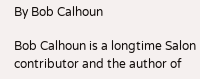By Bob Calhoun

Bob Calhoun is a longtime Salon contributor and the author of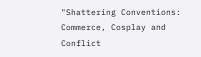"Shattering Conventions: Commerce, Cosplay and Conflict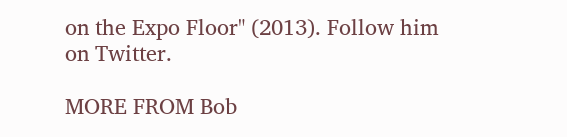on the Expo Floor" (2013). Follow him on Twitter.

MORE FROM Bob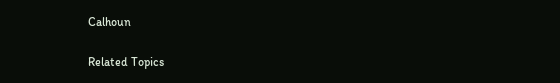Calhoun

Related Topics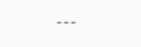---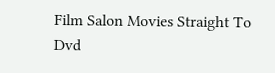Film Salon Movies Straight To Dvd